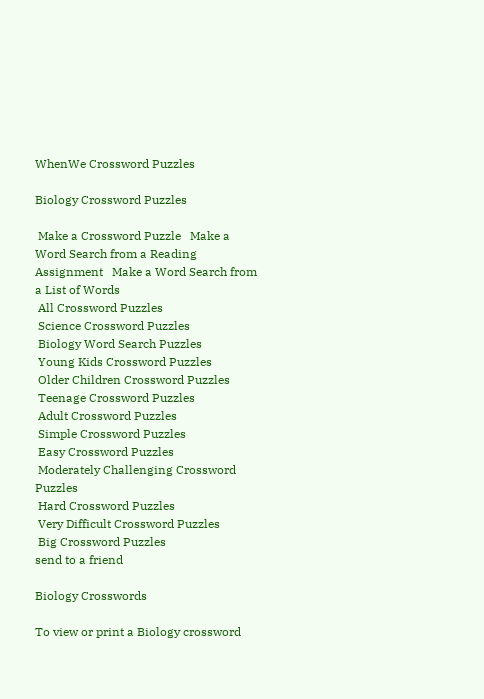WhenWe Crossword Puzzles

Biology Crossword Puzzles

 Make a Crossword Puzzle   Make a Word Search from a Reading Assignment   Make a Word Search from a List of Words
 All Crossword Puzzles
 Science Crossword Puzzles
 Biology Word Search Puzzles
 Young Kids Crossword Puzzles
 Older Children Crossword Puzzles
 Teenage Crossword Puzzles
 Adult Crossword Puzzles
 Simple Crossword Puzzles
 Easy Crossword Puzzles
 Moderately Challenging Crossword Puzzles
 Hard Crossword Puzzles
 Very Difficult Crossword Puzzles
 Big Crossword Puzzles
send to a friend

Biology Crosswords

To view or print a Biology crossword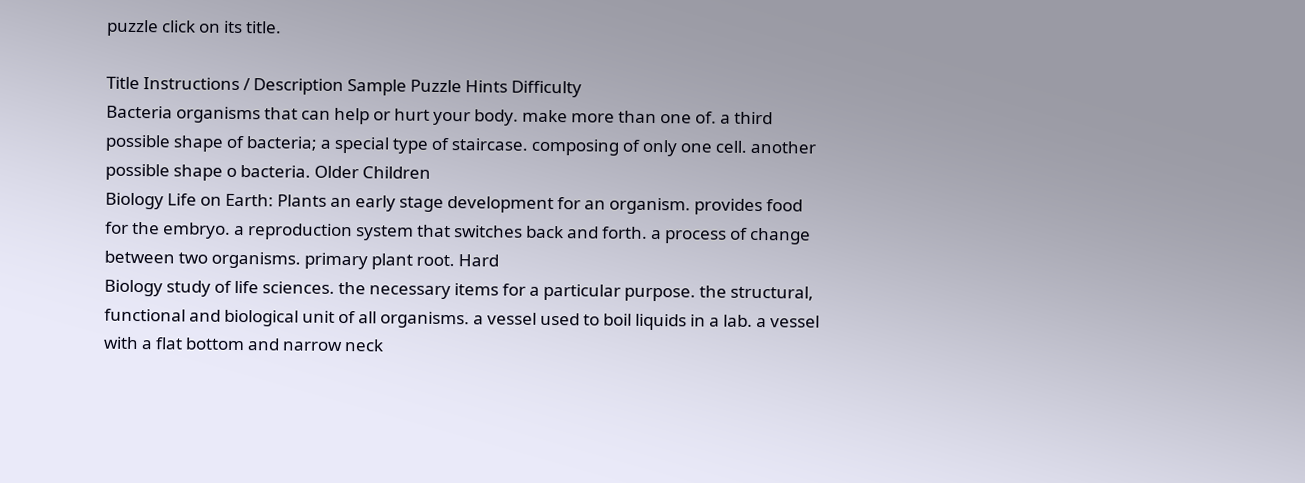puzzle click on its title.

Title Instructions / Description Sample Puzzle Hints Difficulty
Bacteria organisms that can help or hurt your body. make more than one of. a third possible shape of bacteria; a special type of staircase. composing of only one cell. another possible shape o bacteria. Older Children
Biology Life on Earth: Plants an early stage development for an organism. provides food for the embryo. a reproduction system that switches back and forth. a process of change between two organisms. primary plant root. Hard
Biology study of life sciences. the necessary items for a particular purpose. the structural, functional and biological unit of all organisms. a vessel used to boil liquids in a lab. a vessel with a flat bottom and narrow neck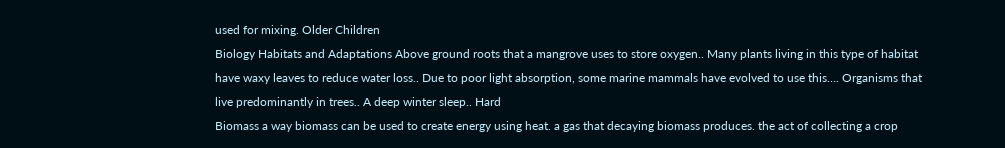used for mixing. Older Children
Biology Habitats and Adaptations Above ground roots that a mangrove uses to store oxygen.. Many plants living in this type of habitat have waxy leaves to reduce water loss.. Due to poor light absorption, some marine mammals have evolved to use this…. Organisms that live predominantly in trees.. A deep winter sleep.. Hard
Biomass a way biomass can be used to create energy using heat. a gas that decaying biomass produces. the act of collecting a crop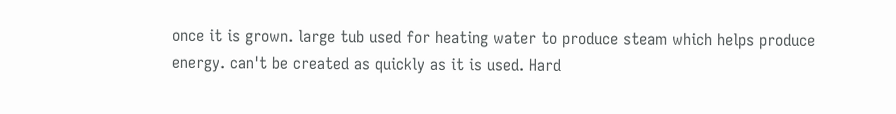once it is grown. large tub used for heating water to produce steam which helps produce energy. can't be created as quickly as it is used. Hard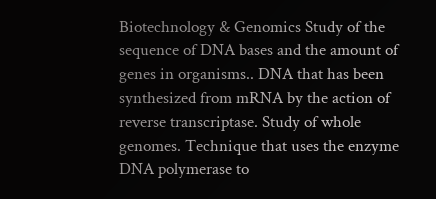Biotechnology & Genomics Study of the sequence of DNA bases and the amount of genes in organisms.. DNA that has been synthesized from mRNA by the action of reverse transcriptase. Study of whole genomes. Technique that uses the enzyme DNA polymerase to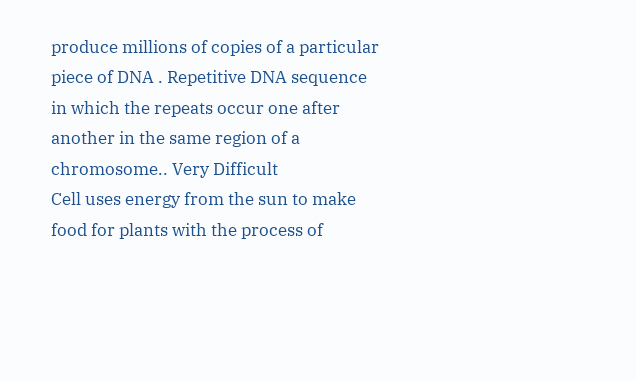produce millions of copies of a particular piece of DNA . Repetitive DNA sequence in which the repeats occur one after another in the same region of a chromosome.. Very Difficult
Cell uses energy from the sun to make food for plants with the process of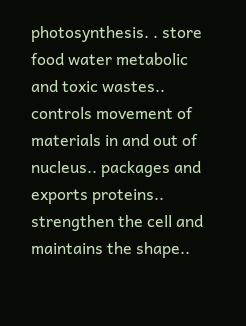photosynthesis. . store food water metabolic and toxic wastes.. controls movement of materials in and out of nucleus.. packages and exports proteins.. strengthen the cell and maintains the shape..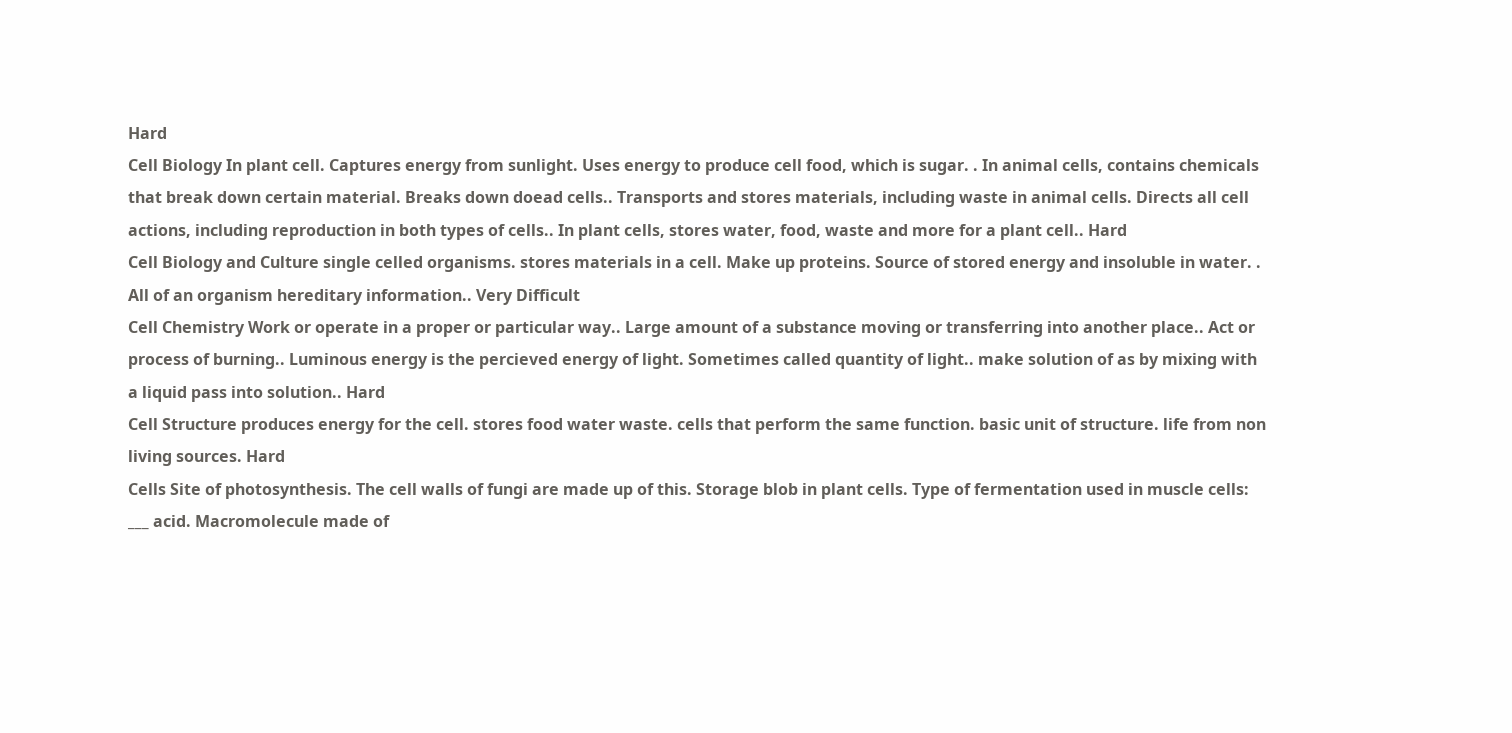Hard
Cell Biology In plant cell. Captures energy from sunlight. Uses energy to produce cell food, which is sugar. . In animal cells, contains chemicals that break down certain material. Breaks down doead cells.. Transports and stores materials, including waste in animal cells. Directs all cell actions, including reproduction in both types of cells.. In plant cells, stores water, food, waste and more for a plant cell.. Hard
Cell Biology and Culture single celled organisms. stores materials in a cell. Make up proteins. Source of stored energy and insoluble in water. . All of an organism hereditary information.. Very Difficult
Cell Chemistry Work or operate in a proper or particular way.. Large amount of a substance moving or transferring into another place.. Act or process of burning.. Luminous energy is the percieved energy of light. Sometimes called quantity of light.. make solution of as by mixing with a liquid pass into solution.. Hard
Cell Structure produces energy for the cell. stores food water waste. cells that perform the same function. basic unit of structure. life from non living sources. Hard
Cells Site of photosynthesis. The cell walls of fungi are made up of this. Storage blob in plant cells. Type of fermentation used in muscle cells: ___ acid. Macromolecule made of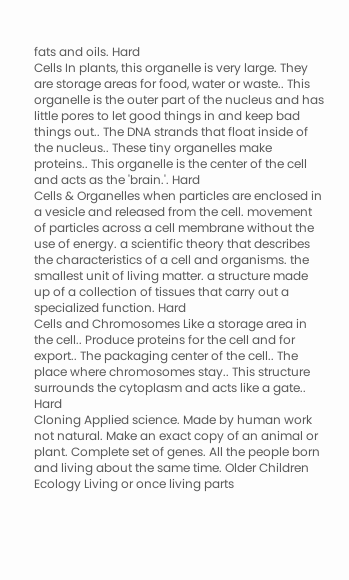fats and oils. Hard
Cells In plants, this organelle is very large. They are storage areas for food, water or waste.. This organelle is the outer part of the nucleus and has little pores to let good things in and keep bad things out.. The DNA strands that float inside of the nucleus.. These tiny organelles make proteins.. This organelle is the center of the cell and acts as the 'brain.'. Hard
Cells & Organelles when particles are enclosed in a vesicle and released from the cell. movement of particles across a cell membrane without the use of energy. a scientific theory that describes the characteristics of a cell and organisms. the smallest unit of living matter. a structure made up of a collection of tissues that carry out a specialized function. Hard
Cells and Chromosomes Like a storage area in the cell.. Produce proteins for the cell and for export.. The packaging center of the cell.. The place where chromosomes stay.. This structure surrounds the cytoplasm and acts like a gate.. Hard
Cloning Applied science. Made by human work not natural. Make an exact copy of an animal or plant. Complete set of genes. All the people born and living about the same time. Older Children
Ecology Living or once living parts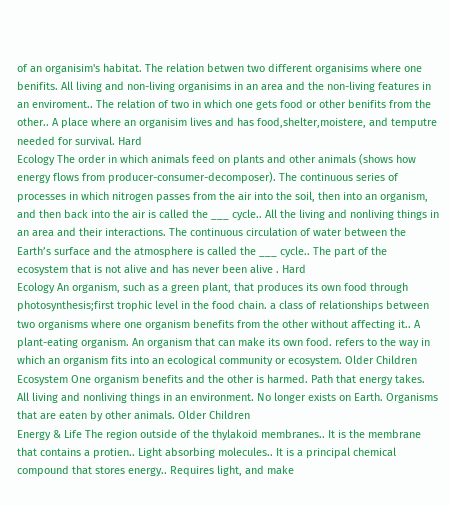of an organisim's habitat. The relation betwen two different organisims where one benifits. All living and non-living organisims in an area and the non-living features in an enviroment.. The relation of two in which one gets food or other benifits from the other.. A place where an organisim lives and has food,shelter,moistere, and temputre needed for survival. Hard
Ecology The order in which animals feed on plants and other animals (shows how energy flows from producer-consumer-decomposer). The continuous series of processes in which nitrogen passes from the air into the soil, then into an organism, and then back into the air is called the ___ cycle.. All the living and nonliving things in an area and their interactions. The continuous circulation of water between the Earth’s surface and the atmosphere is called the ___ cycle.. The part of the ecosystem that is not alive and has never been alive . Hard
Ecology An organism, such as a green plant, that produces its own food through photosynthesis;first trophic level in the food chain. a class of relationships between two organisms where one organism benefits from the other without affecting it.. A plant-eating organism. An organism that can make its own food. refers to the way in which an organism fits into an ecological community or ecosystem. Older Children
Ecosystem One organism benefits and the other is harmed. Path that energy takes. All living and nonliving things in an environment. No longer exists on Earth. Organisms that are eaten by other animals. Older Children
Energy & Life The region outside of the thylakoid membranes.. It is the membrane that contains a protien.. Light absorbing molecules.. It is a principal chemical compound that stores energy.. Requires light, and make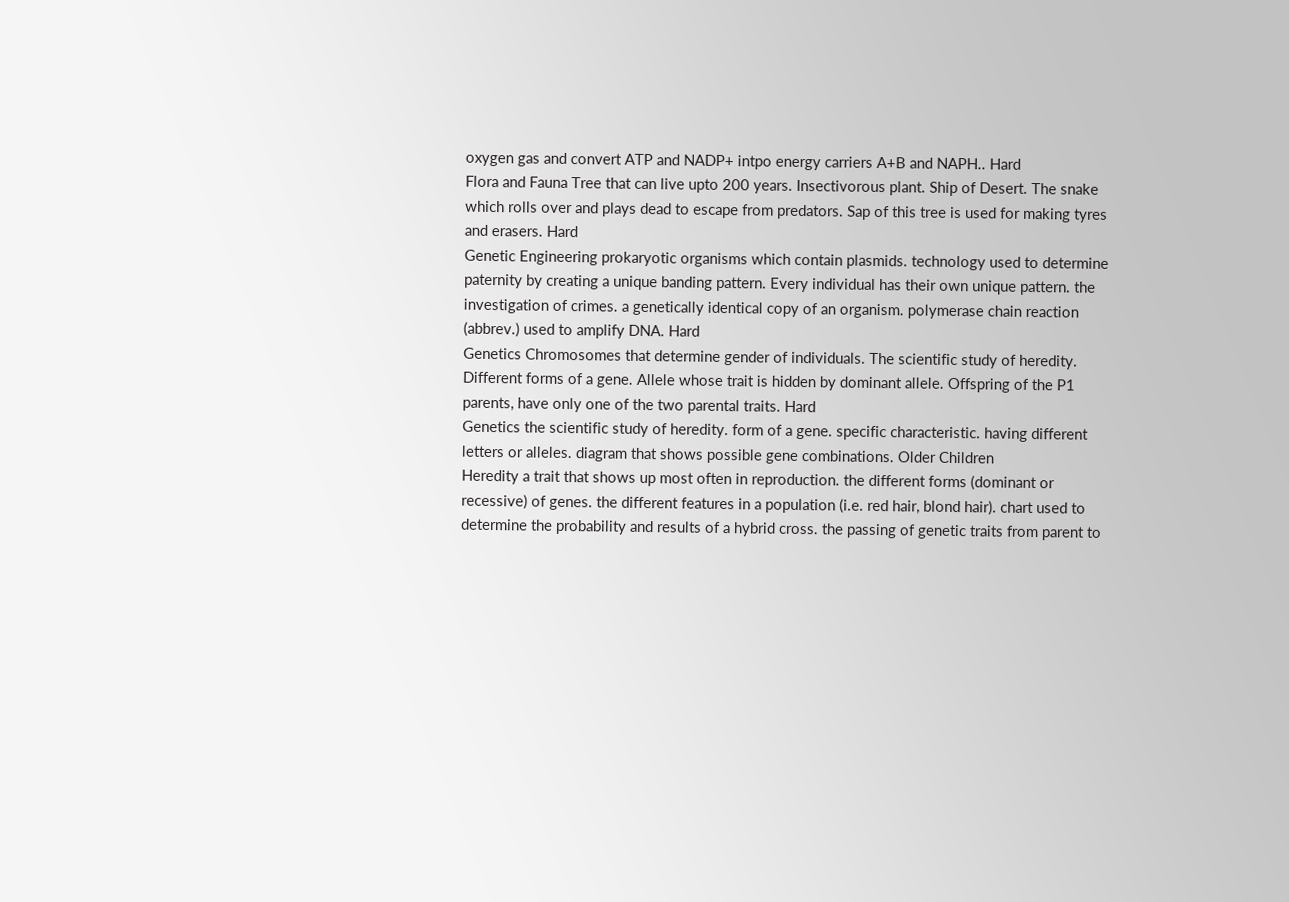oxygen gas and convert ATP and NADP+ intpo energy carriers A+B and NAPH.. Hard
Flora and Fauna Tree that can live upto 200 years. Insectivorous plant. Ship of Desert. The snake which rolls over and plays dead to escape from predators. Sap of this tree is used for making tyres and erasers. Hard
Genetic Engineering prokaryotic organisms which contain plasmids. technology used to determine paternity by creating a unique banding pattern. Every individual has their own unique pattern. the investigation of crimes. a genetically identical copy of an organism. polymerase chain reaction (abbrev.) used to amplify DNA. Hard
Genetics Chromosomes that determine gender of individuals. The scientific study of heredity. Different forms of a gene. Allele whose trait is hidden by dominant allele. Offspring of the P1 parents, have only one of the two parental traits. Hard
Genetics the scientific study of heredity. form of a gene. specific characteristic. having different letters or alleles. diagram that shows possible gene combinations. Older Children
Heredity a trait that shows up most often in reproduction. the different forms (dominant or recessive) of genes. the different features in a population (i.e. red hair, blond hair). chart used to determine the probability and results of a hybrid cross. the passing of genetic traits from parent to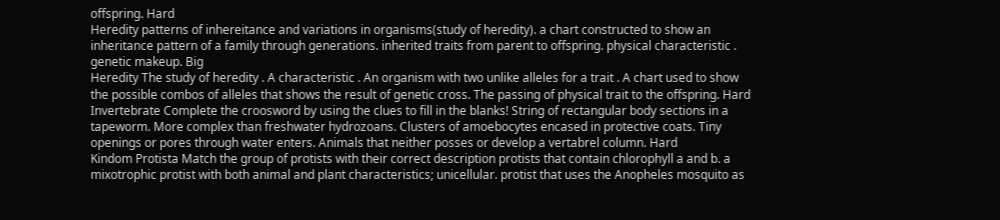offspring. Hard
Heredity patterns of inhereitance and variations in organisms(study of heredity). a chart constructed to show an inheritance pattern of a family through generations. inherited traits from parent to offspring. physical characteristic . genetic makeup. Big
Heredity The study of heredity . A characteristic . An organism with two unlike alleles for a trait . A chart used to show the possible combos of alleles that shows the result of genetic cross. The passing of physical trait to the offspring. Hard
Invertebrate Complete the croosword by using the clues to fill in the blanks! String of rectangular body sections in a tapeworm. More complex than freshwater hydrozoans. Clusters of amoebocytes encased in protective coats. Tiny openings or pores through water enters. Animals that neither posses or develop a vertabrel column. Hard
Kindom Protista Match the group of protists with their correct description protists that contain chlorophyll a and b. a mixotrophic protist with both animal and plant characteristics; unicellular. protist that uses the Anopheles mosquito as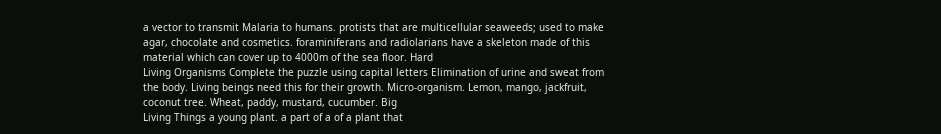a vector to transmit Malaria to humans. protists that are multicellular seaweeds; used to make agar, chocolate and cosmetics. foraminiferans and radiolarians have a skeleton made of this material which can cover up to 4000m of the sea floor. Hard
Living Organisms Complete the puzzle using capital letters Elimination of urine and sweat from the body. Living beings need this for their growth. Micro-organism. Lemon, mango, jackfruit, coconut tree. Wheat, paddy, mustard, cucumber. Big
Living Things a young plant. a part of a of a plant that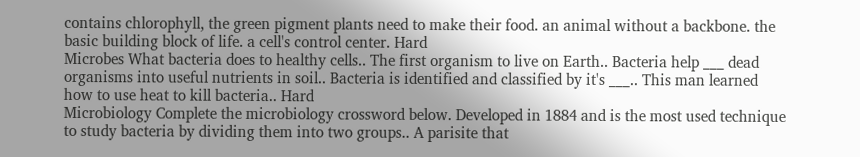contains chlorophyll, the green pigment plants need to make their food. an animal without a backbone. the basic building block of life. a cell's control center. Hard
Microbes What bacteria does to healthy cells.. The first organism to live on Earth.. Bacteria help ___ dead organisms into useful nutrients in soil.. Bacteria is identified and classified by it's ___.. This man learned how to use heat to kill bacteria.. Hard
Microbiology Complete the microbiology crossword below. Developed in 1884 and is the most used technique to study bacteria by dividing them into two groups.. A parisite that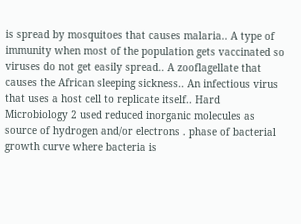is spread by mosquitoes that causes malaria.. A type of immunity when most of the population gets vaccinated so viruses do not get easily spread.. A zooflagellate that causes the African sleeping sickness.. An infectious virus that uses a host cell to replicate itself.. Hard
Microbiology 2 used reduced inorganic molecules as source of hydrogen and/or electrons . phase of bacterial growth curve where bacteria is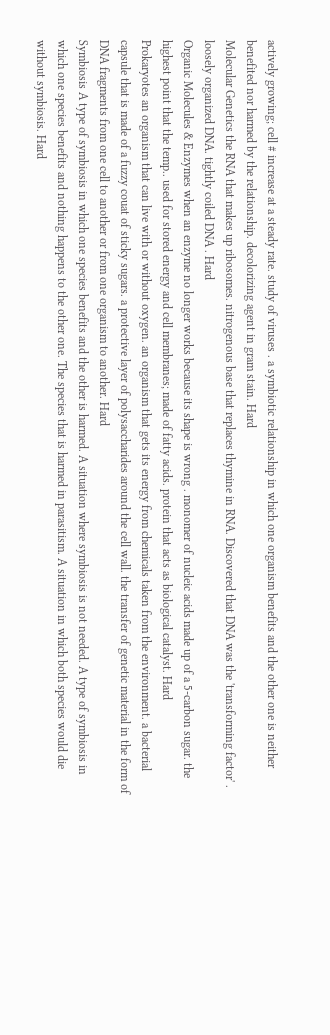actively growing; cell # increase at a steady rate. study of viruses . a symbiotic relationship in which one organism benefits and the other one is neither benefited nor harmed by the relationship. decolorizing agent in gram stain. Hard
Molecular Genetics the RNA that makes up ribosomes. nitrogenous base that replaces thymine in RNA. Discovered that DNA was the 'transforming factor' . loosely organized DNA. tightly coiled DNA . Hard
Organic Molecules & Enzymes when an enzyme no longer works because its shape is wrong . monomer of nucleic acids made up of a 5-carbon sugar. the highest point that the temp.. used for stored energy and cell membranes; made of fatty acids. protein that acts as biological catalyst. Hard
Prokaryotes an organism that can live with or without oxygen. an organism that gets its energy from chemicals taken from the environment. a bacterial capsule that is made of a fuzzy couat of sticky sugars. a protective layer of polysaccharides around the cell wall. the transfer of genetic material in the form of DNA fragments from one cell to another or from one organism to another. Hard
Symbiosis A type of symbiosis in which one species benefits and the other is harmed. A situation where symbiosis is not needed. A type of symbiosis in which one species benefits and nothing happens to the other one. The species that is harmed in parasitism. A situation in which both species would die without symbiosis. Hard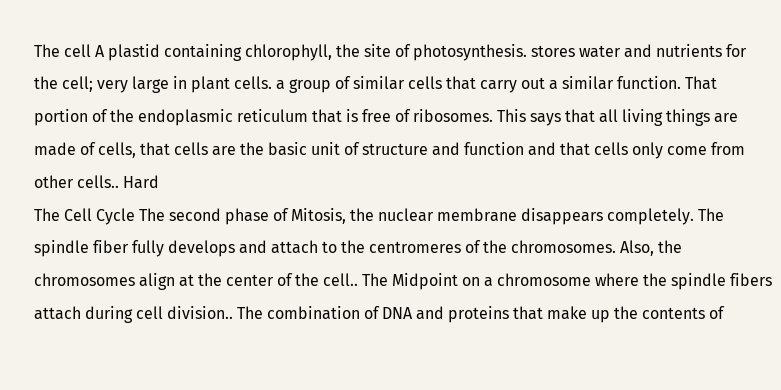The cell A plastid containing chlorophyll, the site of photosynthesis. stores water and nutrients for the cell; very large in plant cells. a group of similar cells that carry out a similar function. That portion of the endoplasmic reticulum that is free of ribosomes. This says that all living things are made of cells, that cells are the basic unit of structure and function and that cells only come from other cells.. Hard
The Cell Cycle The second phase of Mitosis, the nuclear membrane disappears completely. The spindle fiber fully develops and attach to the centromeres of the chromosomes. Also, the chromosomes align at the center of the cell.. The Midpoint on a chromosome where the spindle fibers attach during cell division.. The combination of DNA and proteins that make up the contents of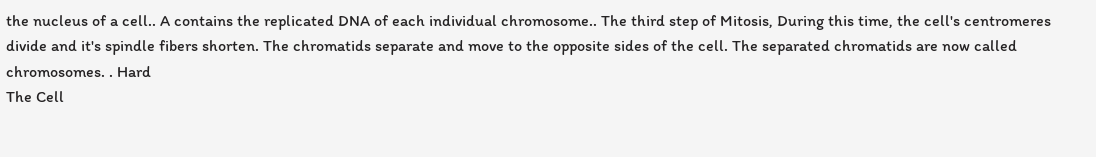the nucleus of a cell.. A contains the replicated DNA of each individual chromosome.. The third step of Mitosis, During this time, the cell's centromeres divide and it's spindle fibers shorten. The chromatids separate and move to the opposite sides of the cell. The separated chromatids are now called chromosomes. . Hard
The Cell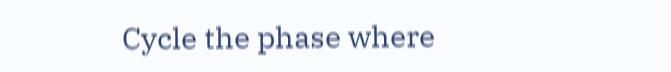Cycle the phase where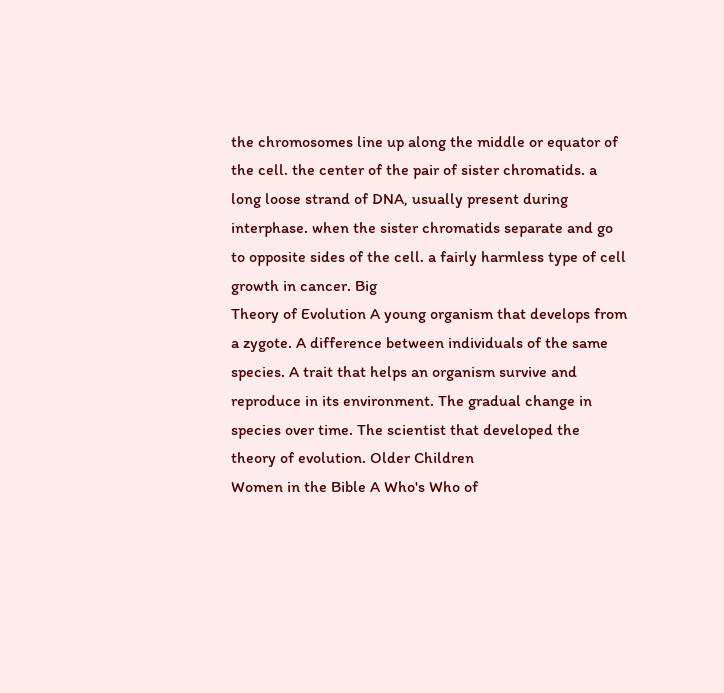the chromosomes line up along the middle or equator of the cell. the center of the pair of sister chromatids. a long loose strand of DNA, usually present during interphase. when the sister chromatids separate and go to opposite sides of the cell. a fairly harmless type of cell growth in cancer. Big
Theory of Evolution A young organism that develops from a zygote. A difference between individuals of the same species. A trait that helps an organism survive and reproduce in its environment. The gradual change in species over time. The scientist that developed the theory of evolution. Older Children
Women in the Bible A Who's Who of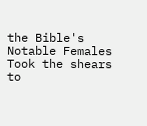the Bible's Notable Females Took the shears to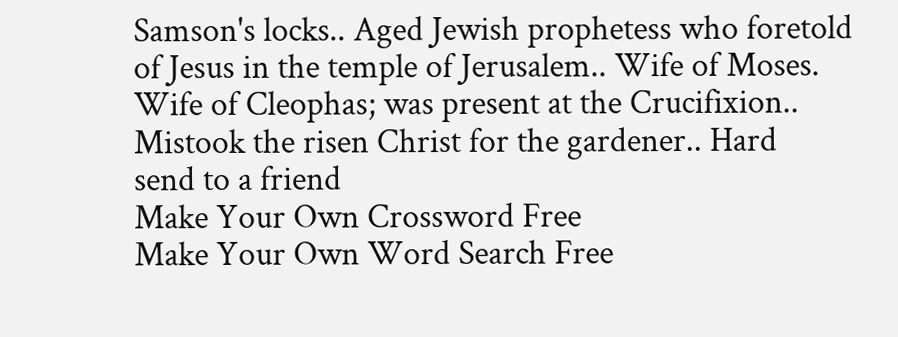Samson's locks.. Aged Jewish prophetess who foretold of Jesus in the temple of Jerusalem.. Wife of Moses. Wife of Cleophas; was present at the Crucifixion.. Mistook the risen Christ for the gardener.. Hard
send to a friend
Make Your Own Crossword Free
Make Your Own Word Search Free